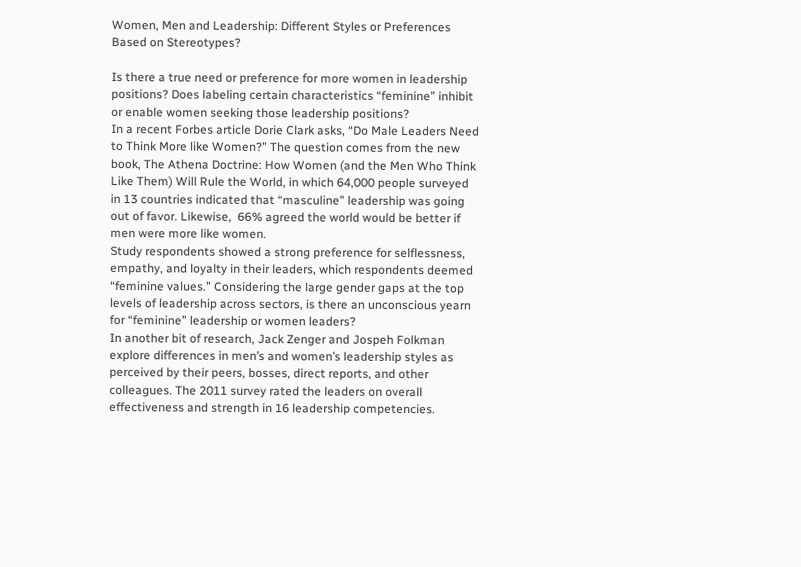Women, Men and Leadership: Different Styles or Preferences Based on Stereotypes?

Is there a true need or preference for more women in leadership positions? Does labeling certain characteristics “feminine” inhibit or enable women seeking those leadership positions?
In a recent Forbes article Dorie Clark asks, “Do Male Leaders Need to Think More like Women?” The question comes from the new book, The Athena Doctrine: How Women (and the Men Who Think Like Them) Will Rule the World, in which 64,000 people surveyed in 13 countries indicated that “masculine” leadership was going out of favor. Likewise,  66% agreed the world would be better if men were more like women.
Study respondents showed a strong preference for selflessness, empathy, and loyalty in their leaders, which respondents deemed “feminine values.” Considering the large gender gaps at the top levels of leadership across sectors, is there an unconscious yearn for “feminine” leadership or women leaders?
In another bit of research, Jack Zenger and Jospeh Folkman explore differences in men’s and women’s leadership styles as perceived by their peers, bosses, direct reports, and other colleagues. The 2011 survey rated the leaders on overall effectiveness and strength in 16 leadership competencies.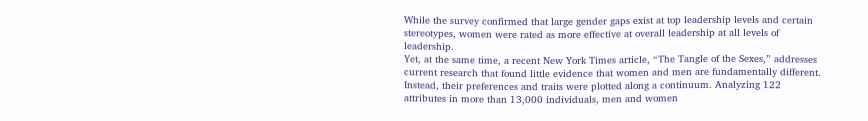While the survey confirmed that large gender gaps exist at top leadership levels and certain stereotypes, women were rated as more effective at overall leadership at all levels of leadership.
Yet, at the same time, a recent New York Times article, “The Tangle of the Sexes,” addresses current research that found little evidence that women and men are fundamentally different. Instead, their preferences and traits were plotted along a continuum. Analyzing 122 attributes in more than 13,000 individuals, men and women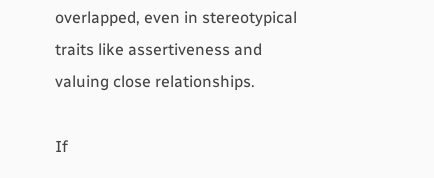overlapped, even in stereotypical traits like assertiveness and valuing close relationships.

If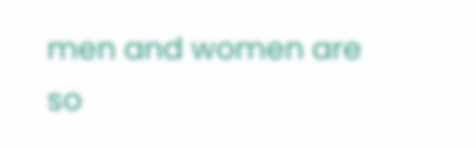men and women are so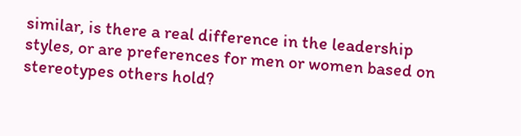similar, is there a real difference in the leadership styles, or are preferences for men or women based on stereotypes others hold?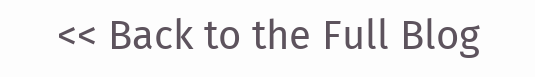<< Back to the Full Blog